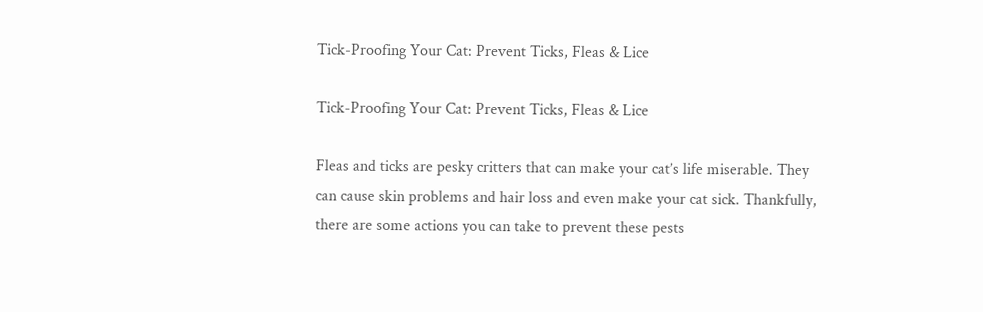Tick-Proofing Your Cat: Prevent Ticks, Fleas & Lice

Tick-Proofing Your Cat: Prevent Ticks, Fleas & Lice

Fleas and ticks are pesky critters that can make your cat’s life miserable. They can cause skin problems and hair loss and even make your cat sick. Thankfully, there are some actions you can take to prevent these pests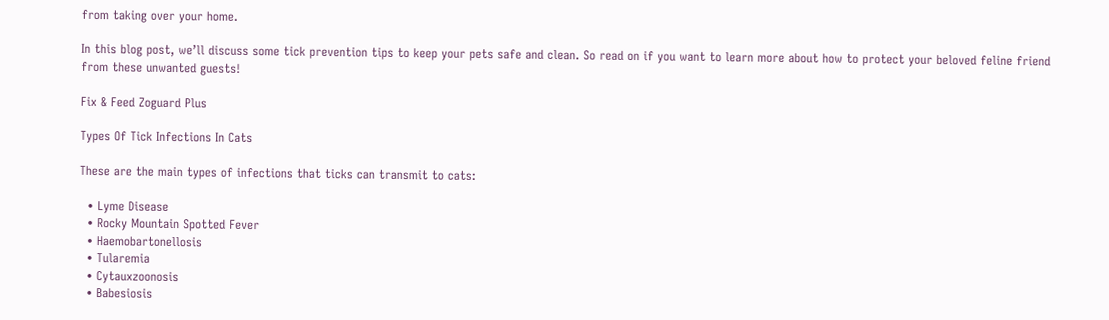from taking over your home.

In this blog post, we’ll discuss some tick prevention tips to keep your pets safe and clean. So read on if you want to learn more about how to protect your beloved feline friend from these unwanted guests!

Fix & Feed Zoguard Plus

Types Of Tick Infections In Cats

These are the main types of infections that ticks can transmit to cats:

  • Lyme Disease
  • Rocky Mountain Spotted Fever
  • Haemobartonellosis
  • Tularemia
  • Cytauxzoonosis
  • Babesiosis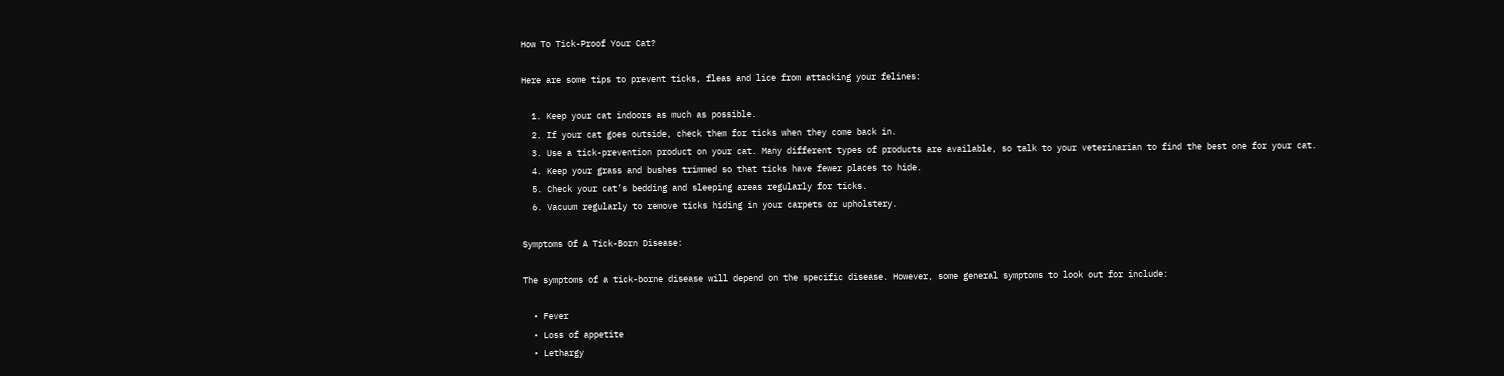How To Tick-Proof Your Cat?

Here are some tips to prevent ticks, fleas and lice from attacking your felines:

  1. Keep your cat indoors as much as possible.
  2. If your cat goes outside, check them for ticks when they come back in.
  3. Use a tick-prevention product on your cat. Many different types of products are available, so talk to your veterinarian to find the best one for your cat.
  4. Keep your grass and bushes trimmed so that ticks have fewer places to hide.
  5. Check your cat’s bedding and sleeping areas regularly for ticks.
  6. Vacuum regularly to remove ticks hiding in your carpets or upholstery.

Symptoms Of A Tick-Born Disease:

The symptoms of a tick-borne disease will depend on the specific disease. However, some general symptoms to look out for include:

  • Fever
  • Loss of appetite
  • Lethargy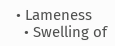• Lameness
  • Swelling of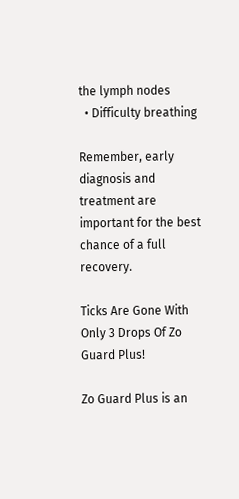the lymph nodes
  • Difficulty breathing

Remember, early diagnosis and treatment are important for the best chance of a full recovery.

Ticks Are Gone With Only 3 Drops Of Zo Guard Plus!

Zo Guard Plus is an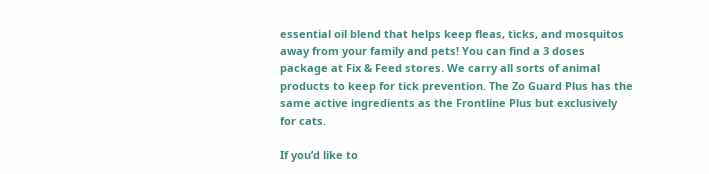essential oil blend that helps keep fleas, ticks, and mosquitos away from your family and pets! You can find a 3 doses package at Fix & Feed stores. We carry all sorts of animal products to keep for tick prevention. The Zo Guard Plus has the same active ingredients as the Frontline Plus but exclusively for cats.

If you’d like to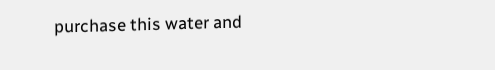purchase this water and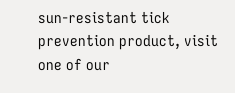sun-resistant tick prevention product, visit one of our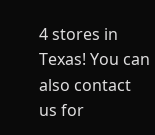4 stores in Texas! You can also contact us for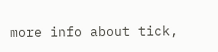more info about tick,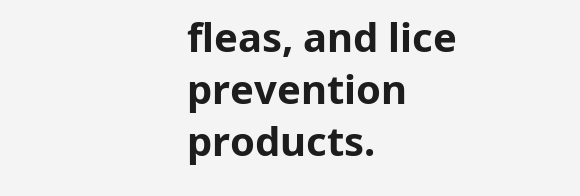fleas, and lice prevention products.